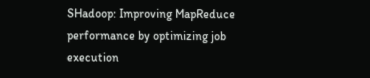SHadoop: Improving MapReduce performance by optimizing job execution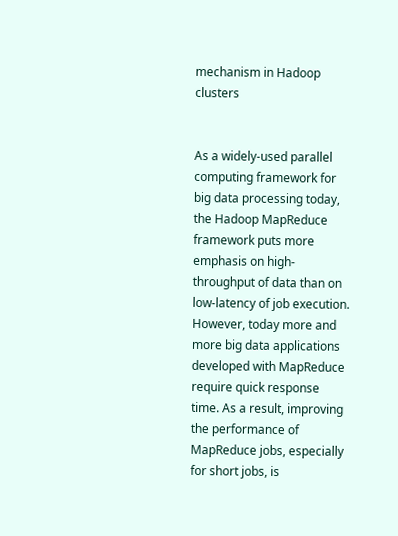mechanism in Hadoop clusters


As a widely-used parallel computing framework for big data processing today, the Hadoop MapReduce framework puts more emphasis on high-throughput of data than on low-latency of job execution. However, today more and more big data applications developed with MapReduce require quick response time. As a result, improving the performance of MapReduce jobs, especially for short jobs, is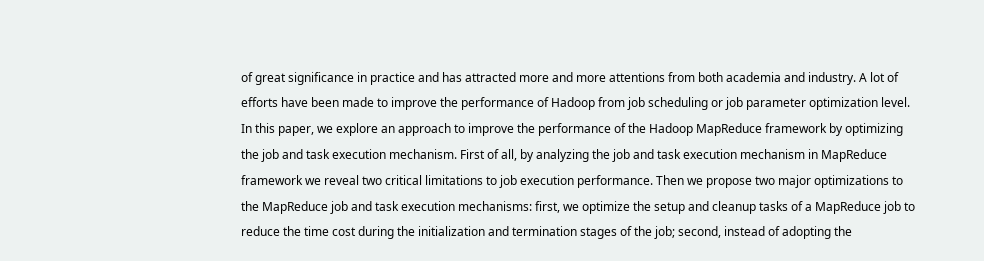of great significance in practice and has attracted more and more attentions from both academia and industry. A lot of efforts have been made to improve the performance of Hadoop from job scheduling or job parameter optimization level. In this paper, we explore an approach to improve the performance of the Hadoop MapReduce framework by optimizing the job and task execution mechanism. First of all, by analyzing the job and task execution mechanism in MapReduce framework we reveal two critical limitations to job execution performance. Then we propose two major optimizations to the MapReduce job and task execution mechanisms: first, we optimize the setup and cleanup tasks of a MapReduce job to reduce the time cost during the initialization and termination stages of the job; second, instead of adopting the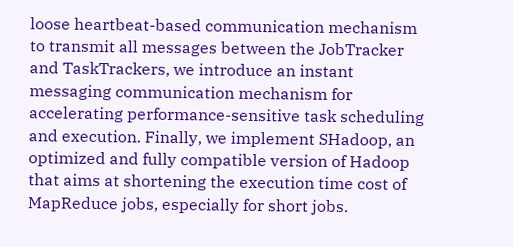loose heartbeat-based communication mechanism to transmit all messages between the JobTracker and TaskTrackers, we introduce an instant messaging communication mechanism for accelerating performance-sensitive task scheduling and execution. Finally, we implement SHadoop, an optimized and fully compatible version of Hadoop that aims at shortening the execution time cost of MapReduce jobs, especially for short jobs.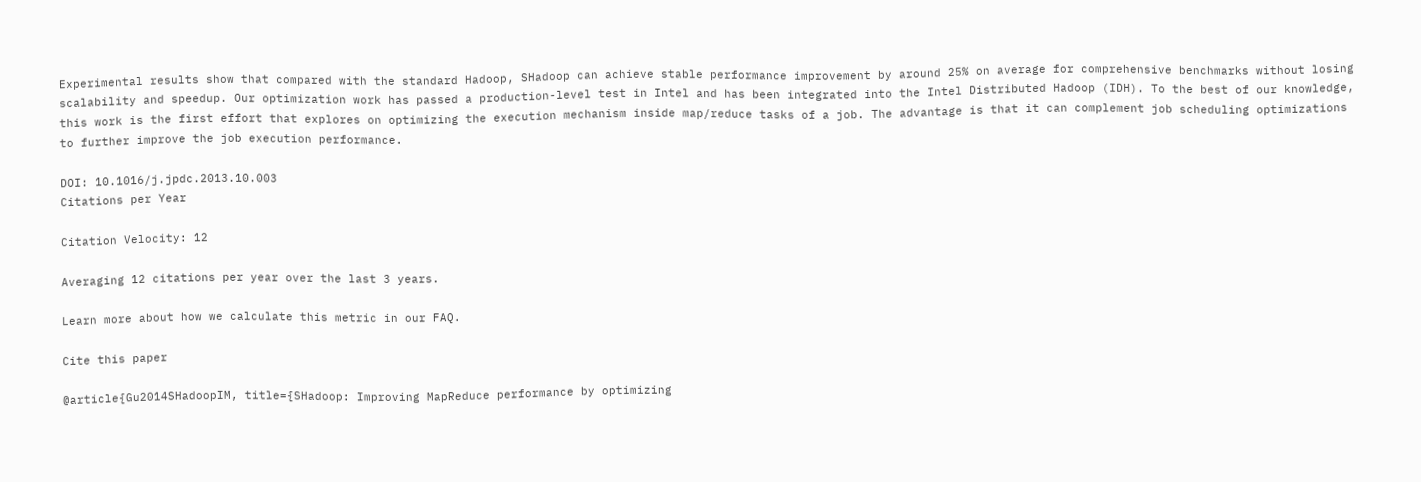Experimental results show that compared with the standard Hadoop, SHadoop can achieve stable performance improvement by around 25% on average for comprehensive benchmarks without losing scalability and speedup. Our optimization work has passed a production-level test in Intel and has been integrated into the Intel Distributed Hadoop (IDH). To the best of our knowledge, this work is the first effort that explores on optimizing the execution mechanism inside map/reduce tasks of a job. The advantage is that it can complement job scheduling optimizations to further improve the job execution performance.

DOI: 10.1016/j.jpdc.2013.10.003
Citations per Year

Citation Velocity: 12

Averaging 12 citations per year over the last 3 years.

Learn more about how we calculate this metric in our FAQ.

Cite this paper

@article{Gu2014SHadoopIM, title={SHadoop: Improving MapReduce performance by optimizing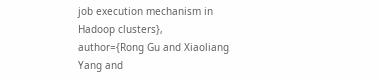job execution mechanism in Hadoop clusters}, author={Rong Gu and Xiaoliang Yang and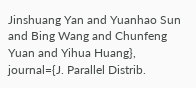Jinshuang Yan and Yuanhao Sun and Bing Wang and Chunfeng Yuan and Yihua Huang}, journal={J. Parallel Distrib.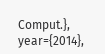Comput.}, year={2014},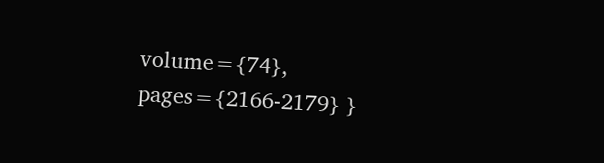volume={74}, pages={2166-2179} }